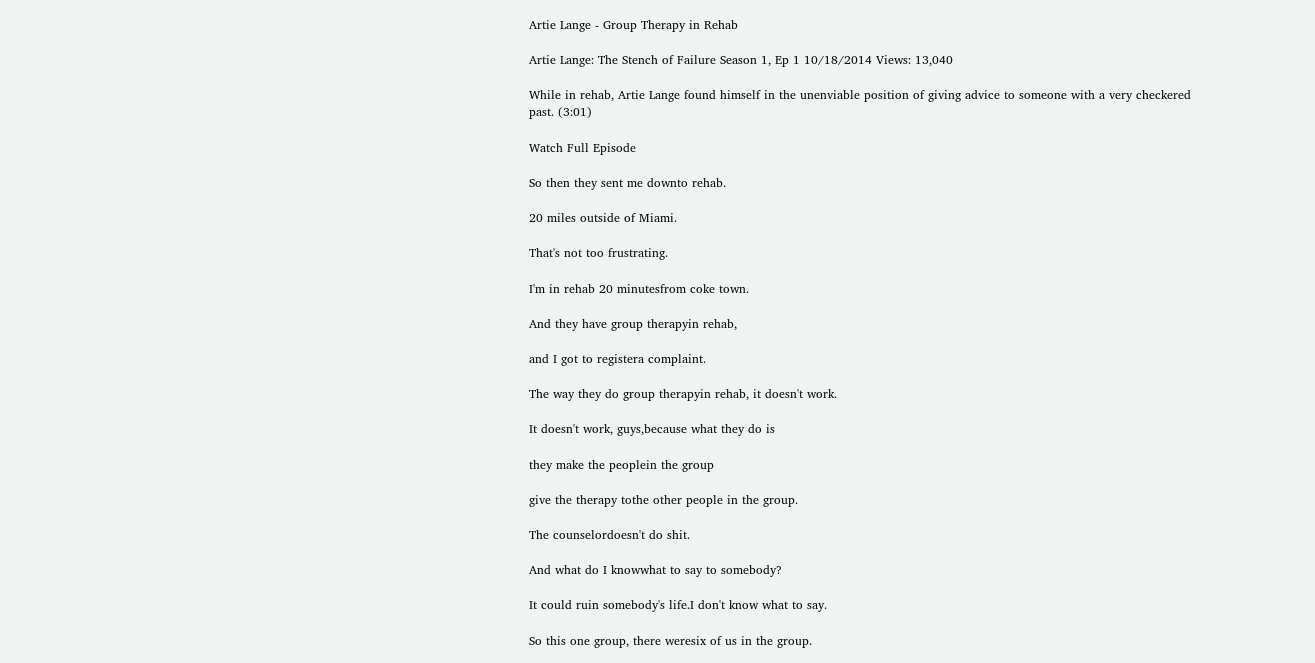Artie Lange - Group Therapy in Rehab

Artie Lange: The Stench of Failure Season 1, Ep 1 10/18/2014 Views: 13,040

While in rehab, Artie Lange found himself in the unenviable position of giving advice to someone with a very checkered past. (3:01)

Watch Full Episode

So then they sent me downto rehab.

20 miles outside of Miami.

That's not too frustrating.

I'm in rehab 20 minutesfrom coke town.

And they have group therapyin rehab,

and I got to registera complaint.

The way they do group therapyin rehab, it doesn't work.

It doesn't work, guys,because what they do is

they make the peoplein the group

give the therapy tothe other people in the group.

The counselordoesn't do shit.

And what do I knowwhat to say to somebody?

It could ruin somebody's life.I don't know what to say.

So this one group, there weresix of us in the group.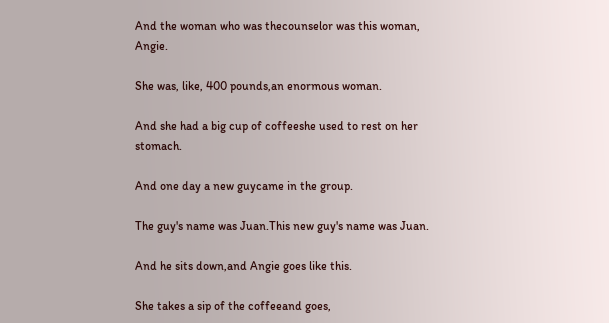And the woman who was thecounselor was this woman, Angie.

She was, like, 400 pounds,an enormous woman.

And she had a big cup of coffeeshe used to rest on her stomach.

And one day a new guycame in the group.

The guy's name was Juan.This new guy's name was Juan.

And he sits down,and Angie goes like this.

She takes a sip of the coffeeand goes,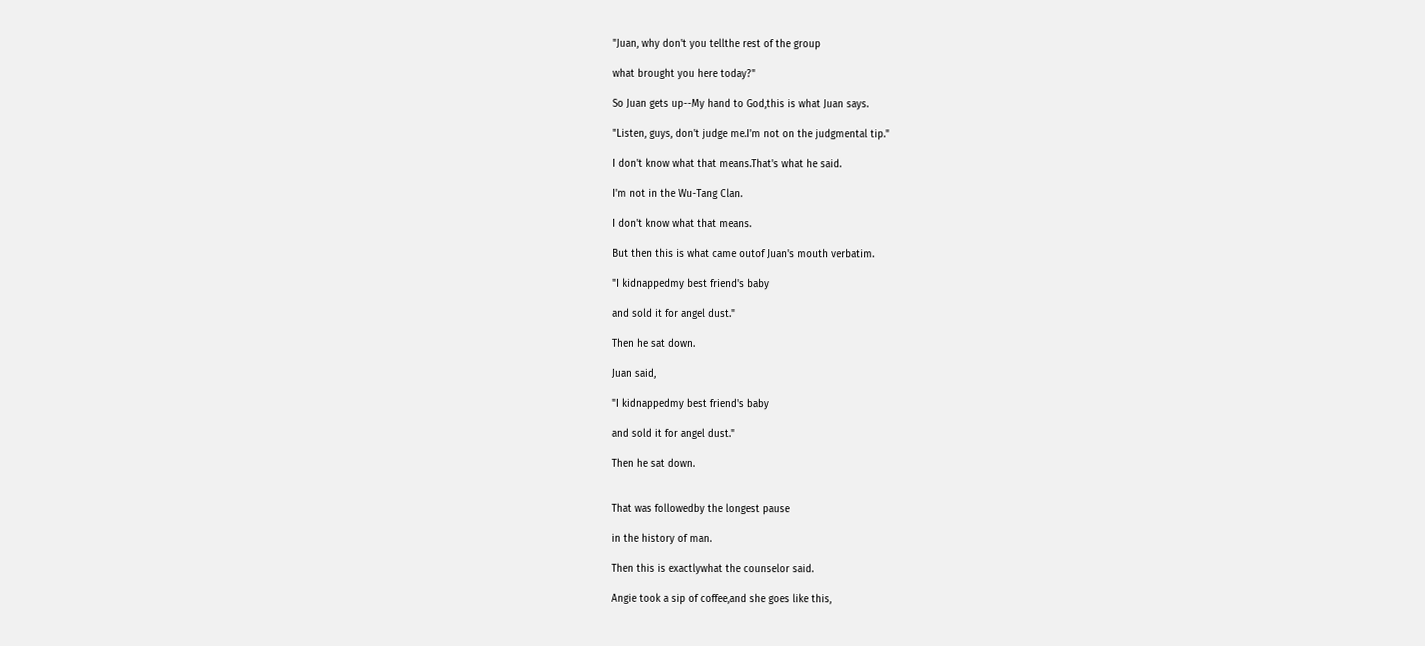"Juan, why don't you tellthe rest of the group

what brought you here today?"

So Juan gets up--My hand to God,this is what Juan says.

"Listen, guys, don't judge me.I'm not on the judgmental tip."

I don't know what that means.That's what he said.

I'm not in the Wu-Tang Clan.

I don't know what that means.

But then this is what came outof Juan's mouth verbatim.

"I kidnappedmy best friend's baby

and sold it for angel dust."

Then he sat down.

Juan said,

"I kidnappedmy best friend's baby

and sold it for angel dust."

Then he sat down.


That was followedby the longest pause

in the history of man.

Then this is exactlywhat the counselor said.

Angie took a sip of coffee,and she goes like this,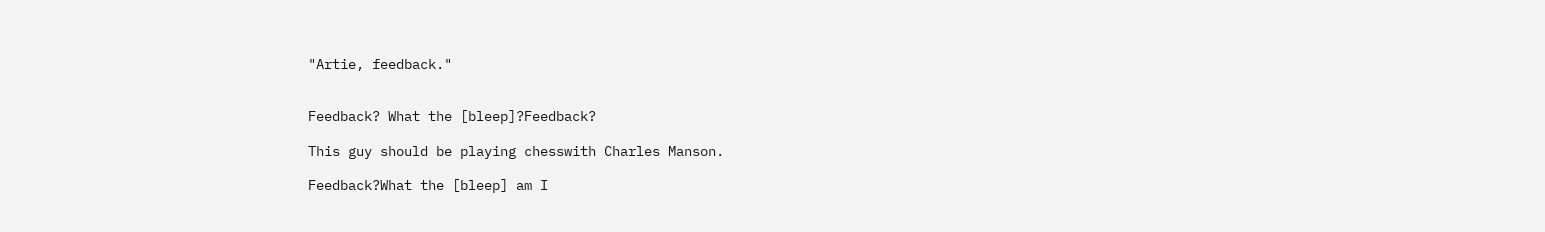"Artie, feedback."


Feedback? What the [bleep]?Feedback?

This guy should be playing chesswith Charles Manson.

Feedback?What the [bleep] am I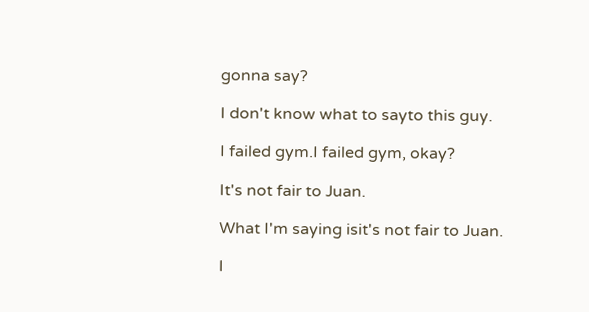gonna say?

I don't know what to sayto this guy.

I failed gym.I failed gym, okay?

It's not fair to Juan.

What I'm saying isit's not fair to Juan.

I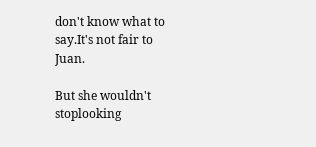don't know what to say.It's not fair to Juan.

But she wouldn't stoplooking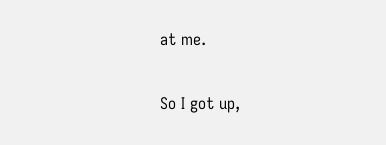at me.

So I got up,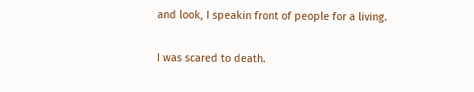and look, I speakin front of people for a living.

I was scared to death.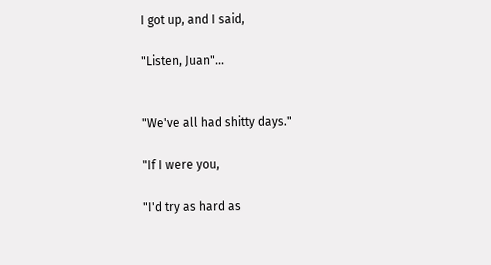I got up, and I said,

"Listen, Juan"...


"We've all had shitty days."

"If I were you,

"I'd try as hard as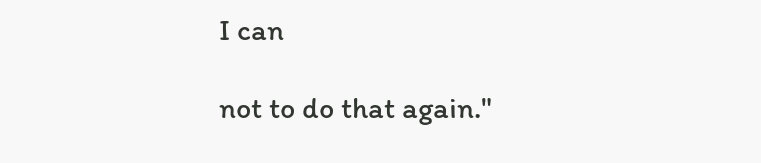I can

not to do that again."